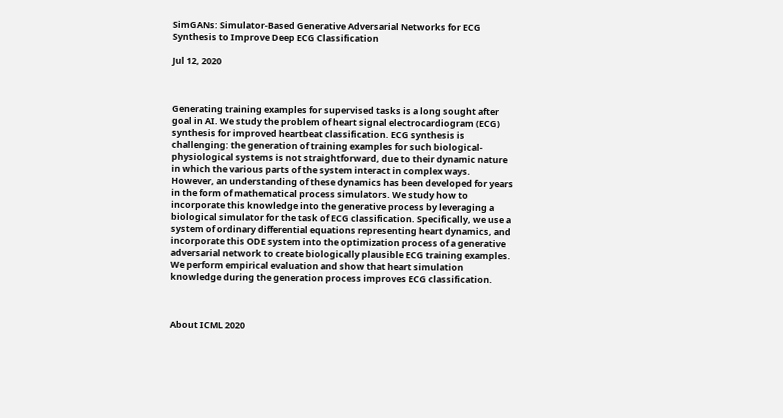SimGANs: Simulator-Based Generative Adversarial Networks for ECG Synthesis to Improve Deep ECG Classification

Jul 12, 2020



Generating training examples for supervised tasks is a long sought after goal in AI. We study the problem of heart signal electrocardiogram (ECG) synthesis for improved heartbeat classification. ECG synthesis is challenging: the generation of training examples for such biological-physiological systems is not straightforward, due to their dynamic nature in which the various parts of the system interact in complex ways. However, an understanding of these dynamics has been developed for years in the form of mathematical process simulators. We study how to incorporate this knowledge into the generative process by leveraging a biological simulator for the task of ECG classification. Specifically, we use a system of ordinary differential equations representing heart dynamics, and incorporate this ODE system into the optimization process of a generative adversarial network to create biologically plausible ECG training examples. We perform empirical evaluation and show that heart simulation knowledge during the generation process improves ECG classification.



About ICML 2020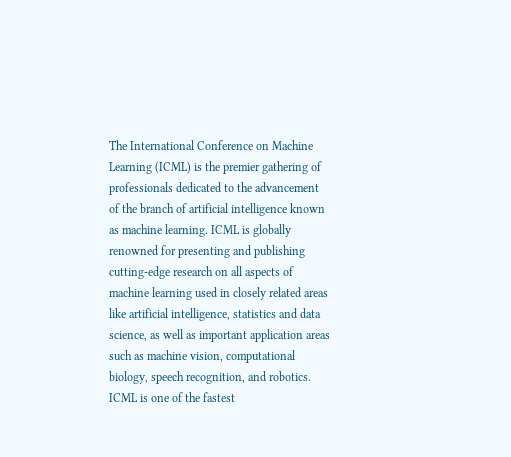The International Conference on Machine Learning (ICML) is the premier gathering of professionals dedicated to the advancement of the branch of artificial intelligence known as machine learning. ICML is globally renowned for presenting and publishing cutting-edge research on all aspects of machine learning used in closely related areas like artificial intelligence, statistics and data science, as well as important application areas such as machine vision, computational biology, speech recognition, and robotics. ICML is one of the fastest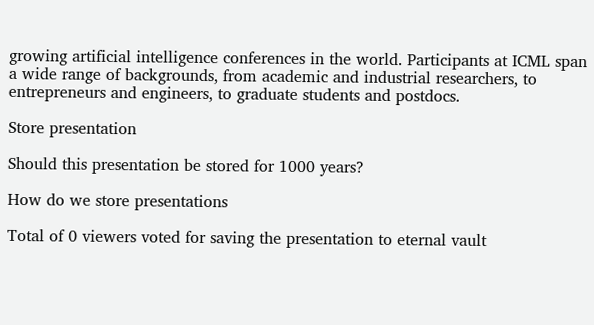growing artificial intelligence conferences in the world. Participants at ICML span a wide range of backgrounds, from academic and industrial researchers, to entrepreneurs and engineers, to graduate students and postdocs.

Store presentation

Should this presentation be stored for 1000 years?

How do we store presentations

Total of 0 viewers voted for saving the presentation to eternal vault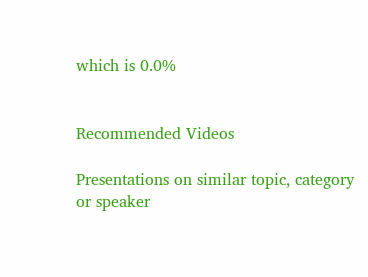which is 0.0%


Recommended Videos

Presentations on similar topic, category or speaker